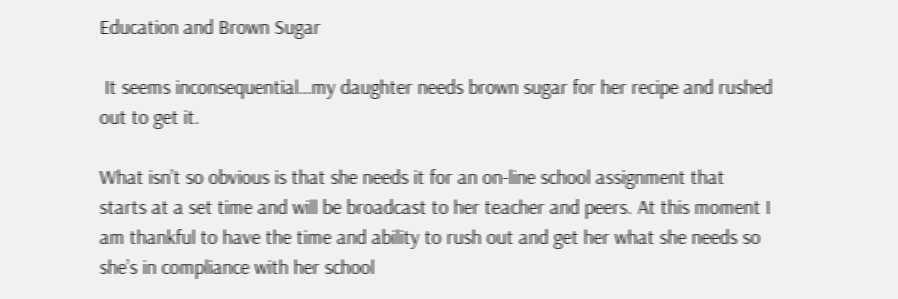Education and Brown Sugar

 It seems inconsequential…my daughter needs brown sugar for her recipe and rushed out to get it.

What isn’t so obvious is that she needs it for an on-line school assignment that starts at a set time and will be broadcast to her teacher and peers. At this moment I am thankful to have the time and ability to rush out and get her what she needs so she’s in compliance with her school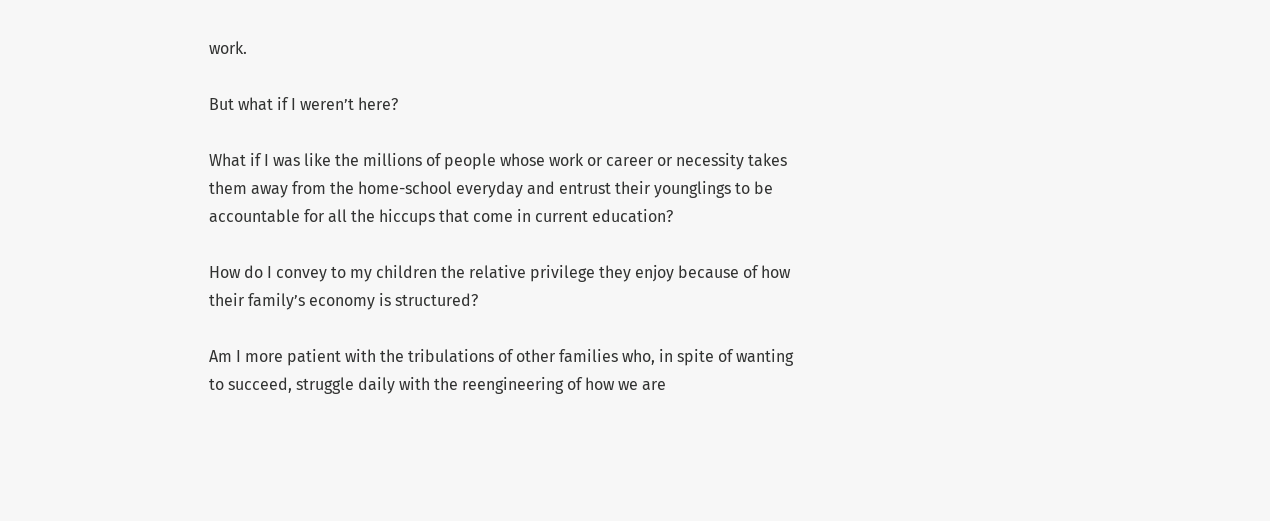work.

But what if I weren’t here?

What if I was like the millions of people whose work or career or necessity takes them away from the home-school everyday and entrust their younglings to be accountable for all the hiccups that come in current education?

How do I convey to my children the relative privilege they enjoy because of how their family’s economy is structured?

Am I more patient with the tribulations of other families who, in spite of wanting to succeed, struggle daily with the reengineering of how we are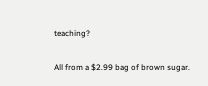teaching?

All from a $2.99 bag of brown sugar.